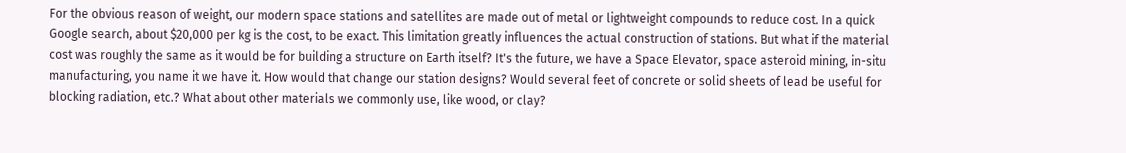For the obvious reason of weight, our modern space stations and satellites are made out of metal or lightweight compounds to reduce cost. In a quick Google search, about $20,000 per kg is the cost, to be exact. This limitation greatly influences the actual construction of stations. But what if the material cost was roughly the same as it would be for building a structure on Earth itself? It's the future, we have a Space Elevator, space asteroid mining, in-situ manufacturing, you name it we have it. How would that change our station designs? Would several feet of concrete or solid sheets of lead be useful for blocking radiation, etc.? What about other materials we commonly use, like wood, or clay?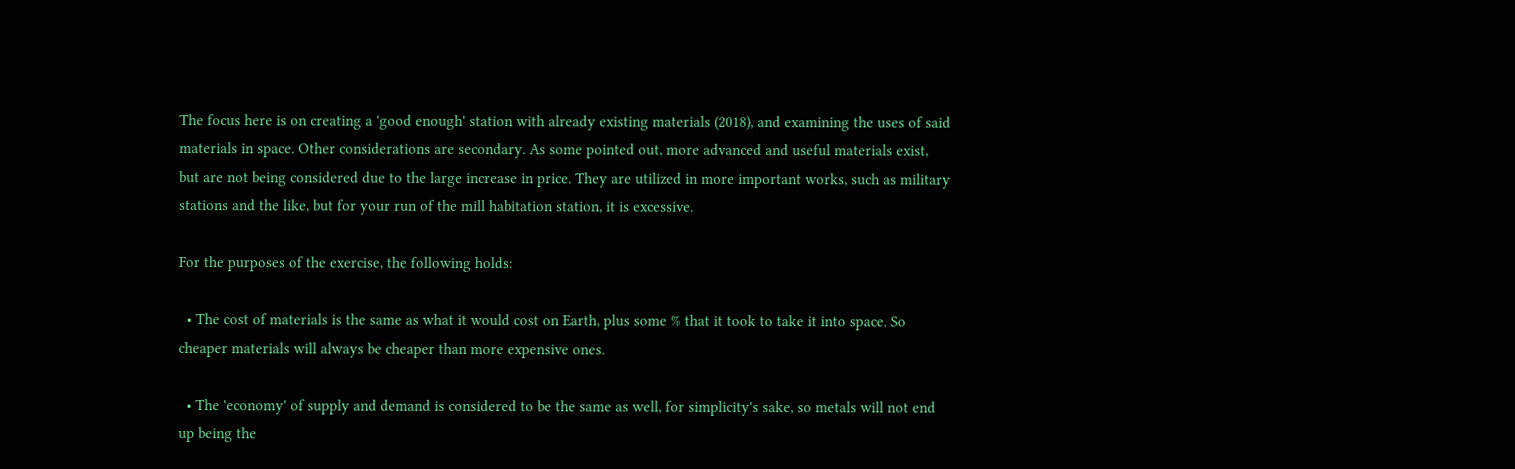The focus here is on creating a 'good enough' station with already existing materials (2018), and examining the uses of said materials in space. Other considerations are secondary. As some pointed out, more advanced and useful materials exist, but are not being considered due to the large increase in price. They are utilized in more important works, such as military stations and the like, but for your run of the mill habitation station, it is excessive.

For the purposes of the exercise, the following holds:

  • The cost of materials is the same as what it would cost on Earth, plus some % that it took to take it into space. So cheaper materials will always be cheaper than more expensive ones.

  • The 'economy' of supply and demand is considered to be the same as well, for simplicity's sake, so metals will not end up being the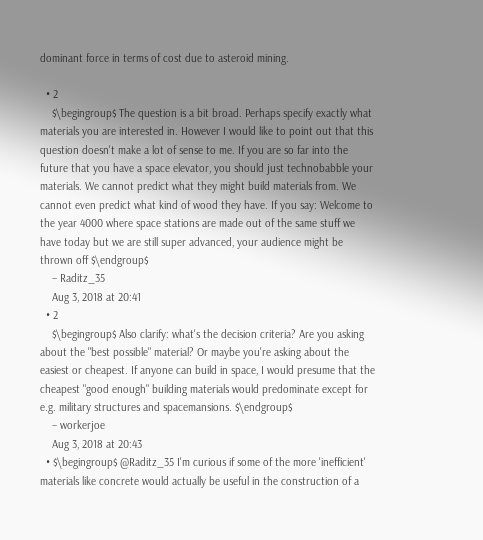dominant force in terms of cost due to asteroid mining.

  • 2
    $\begingroup$ The question is a bit broad. Perhaps specify exactly what materials you are interested in. However I would like to point out that this question doesn't make a lot of sense to me. If you are so far into the future that you have a space elevator, you should just technobabble your materials. We cannot predict what they might build materials from. We cannot even predict what kind of wood they have. If you say: Welcome to the year 4000 where space stations are made out of the same stuff we have today but we are still super advanced, your audience might be thrown off $\endgroup$
    – Raditz_35
    Aug 3, 2018 at 20:41
  • 2
    $\begingroup$ Also clarify: what's the decision criteria? Are you asking about the "best possible" material? Or maybe you're asking about the easiest or cheapest. If anyone can build in space, I would presume that the cheapest "good enough" building materials would predominate except for e.g. military structures and spacemansions. $\endgroup$
    – workerjoe
    Aug 3, 2018 at 20:43
  • $\begingroup$ @Raditz_35 I'm curious if some of the more 'inefficient' materials like concrete would actually be useful in the construction of a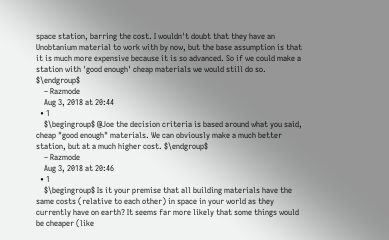space station, barring the cost. I wouldn't doubt that they have an Unobtanium material to work with by now, but the base assumption is that it is much more expensive because it is so advanced. So if we could make a station with 'good enough' cheap materials we would still do so. $\endgroup$
    – Razmode
    Aug 3, 2018 at 20:44
  • 1
    $\begingroup$ @Joe the decision criteria is based around what you said, cheap "good enough" materials. We can obviously make a much better station, but at a much higher cost. $\endgroup$
    – Razmode
    Aug 3, 2018 at 20:46
  • 1
    $\begingroup$ Is it your premise that all building materials have the same costs (relative to each other) in space in your world as they currently have on earth? It seems far more likely that some things would be cheaper (like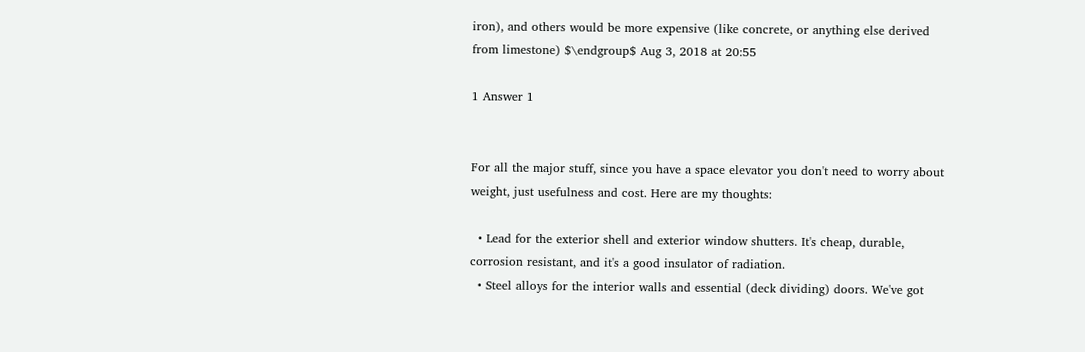iron), and others would be more expensive (like concrete, or anything else derived from limestone) $\endgroup$ Aug 3, 2018 at 20:55

1 Answer 1


For all the major stuff, since you have a space elevator you don't need to worry about weight, just usefulness and cost. Here are my thoughts:

  • Lead for the exterior shell and exterior window shutters. It's cheap, durable, corrosion resistant, and it's a good insulator of radiation.
  • Steel alloys for the interior walls and essential (deck dividing) doors. We've got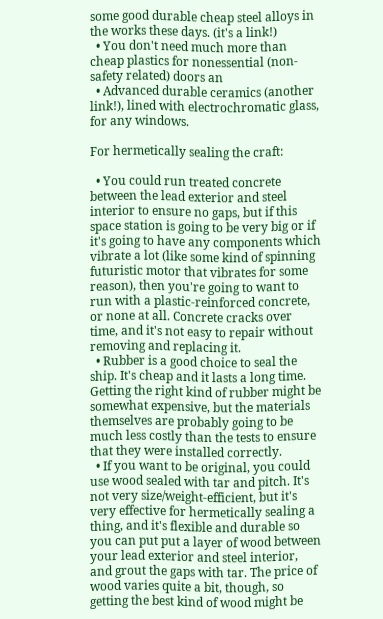some good durable cheap steel alloys in the works these days. (it's a link!)
  • You don't need much more than cheap plastics for nonessential (non-safety related) doors an
  • Advanced durable ceramics (another link!), lined with electrochromatic glass, for any windows.

For hermetically sealing the craft:

  • You could run treated concrete between the lead exterior and steel interior to ensure no gaps, but if this space station is going to be very big or if it's going to have any components which vibrate a lot (like some kind of spinning futuristic motor that vibrates for some reason), then you're going to want to run with a plastic-reinforced concrete, or none at all. Concrete cracks over time, and it's not easy to repair without removing and replacing it.
  • Rubber is a good choice to seal the ship. It's cheap and it lasts a long time. Getting the right kind of rubber might be somewhat expensive, but the materials themselves are probably going to be much less costly than the tests to ensure that they were installed correctly.
  • If you want to be original, you could use wood sealed with tar and pitch. It's not very size/weight-efficient, but it's very effective for hermetically sealing a thing, and it's flexible and durable so you can put put a layer of wood between your lead exterior and steel interior, and grout the gaps with tar. The price of wood varies quite a bit, though, so getting the best kind of wood might be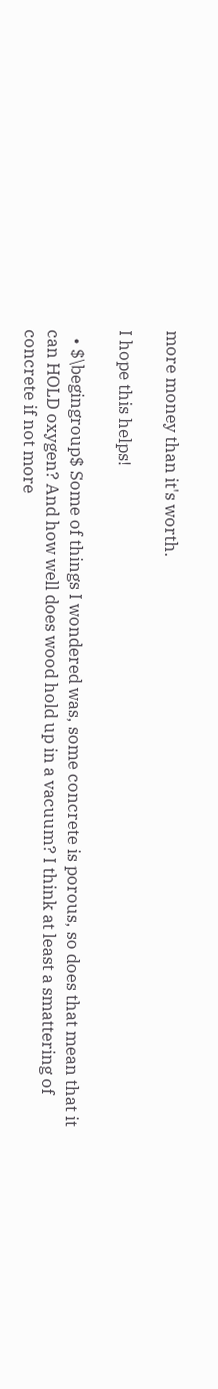more money than it's worth.

I hope this helps!

  • $\begingroup$ Some of things I wondered was, some concrete is porous, so does that mean that it can HOLD oxygen? And how well does wood hold up in a vacuum? I think at least a smattering of concrete if not more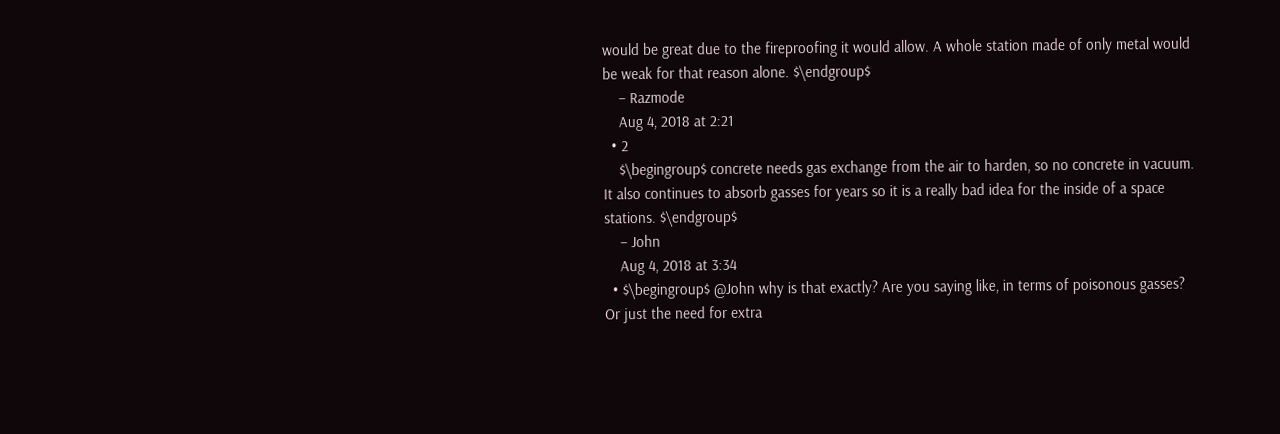would be great due to the fireproofing it would allow. A whole station made of only metal would be weak for that reason alone. $\endgroup$
    – Razmode
    Aug 4, 2018 at 2:21
  • 2
    $\begingroup$ concrete needs gas exchange from the air to harden, so no concrete in vacuum. It also continues to absorb gasses for years so it is a really bad idea for the inside of a space stations. $\endgroup$
    – John
    Aug 4, 2018 at 3:34
  • $\begingroup$ @John why is that exactly? Are you saying like, in terms of poisonous gasses? Or just the need for extra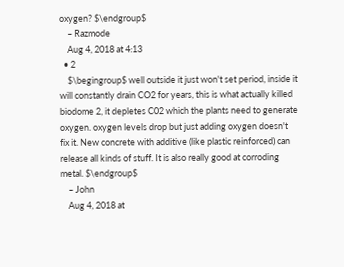oxygen? $\endgroup$
    – Razmode
    Aug 4, 2018 at 4:13
  • 2
    $\begingroup$ well outside it just won't set period, inside it will constantly drain CO2 for years, this is what actually killed biodome 2, it depletes C02 which the plants need to generate oxygen. oxygen levels drop but just adding oxygen doesn't fix it. New concrete with additive (like plastic reinforced) can release all kinds of stuff. It is also really good at corroding metal. $\endgroup$
    – John
    Aug 4, 2018 at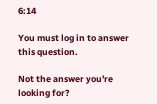6:14

You must log in to answer this question.

Not the answer you're looking for?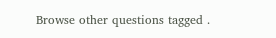Browse other questions tagged .